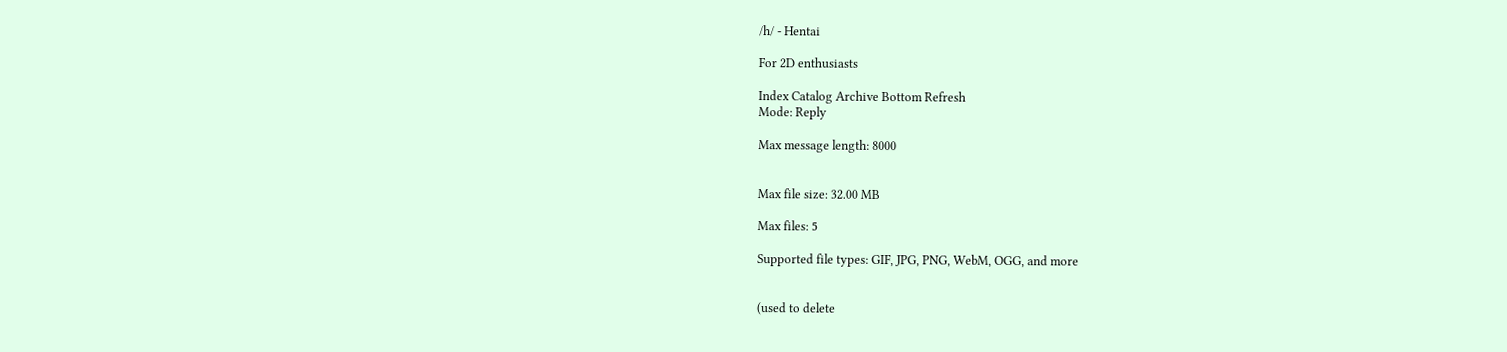/h/ - Hentai

For 2D enthusiasts

Index Catalog Archive Bottom Refresh
Mode: Reply

Max message length: 8000


Max file size: 32.00 MB

Max files: 5

Supported file types: GIF, JPG, PNG, WebM, OGG, and more


(used to delete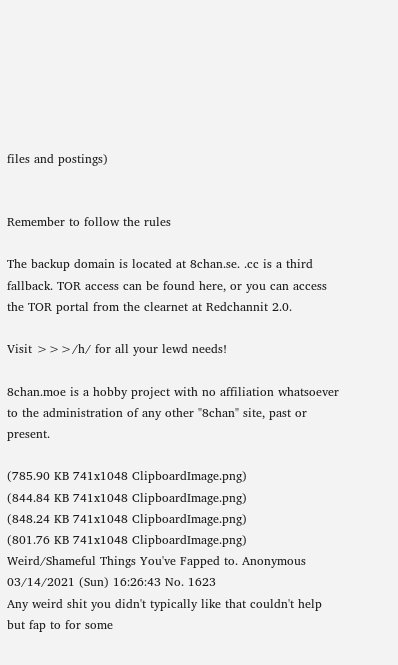files and postings)


Remember to follow the rules

The backup domain is located at 8chan.se. .cc is a third fallback. TOR access can be found here, or you can access the TOR portal from the clearnet at Redchannit 2.0.

Visit >>>/h/ for all your lewd needs!

8chan.moe is a hobby project with no affiliation whatsoever to the administration of any other "8chan" site, past or present.

(785.90 KB 741x1048 ClipboardImage.png)
(844.84 KB 741x1048 ClipboardImage.png)
(848.24 KB 741x1048 ClipboardImage.png)
(801.76 KB 741x1048 ClipboardImage.png)
Weird/Shameful Things You've Fapped to. Anonymous 03/14/2021 (Sun) 16:26:43 No. 1623
Any weird shit you didn't typically like that couldn't help but fap to for some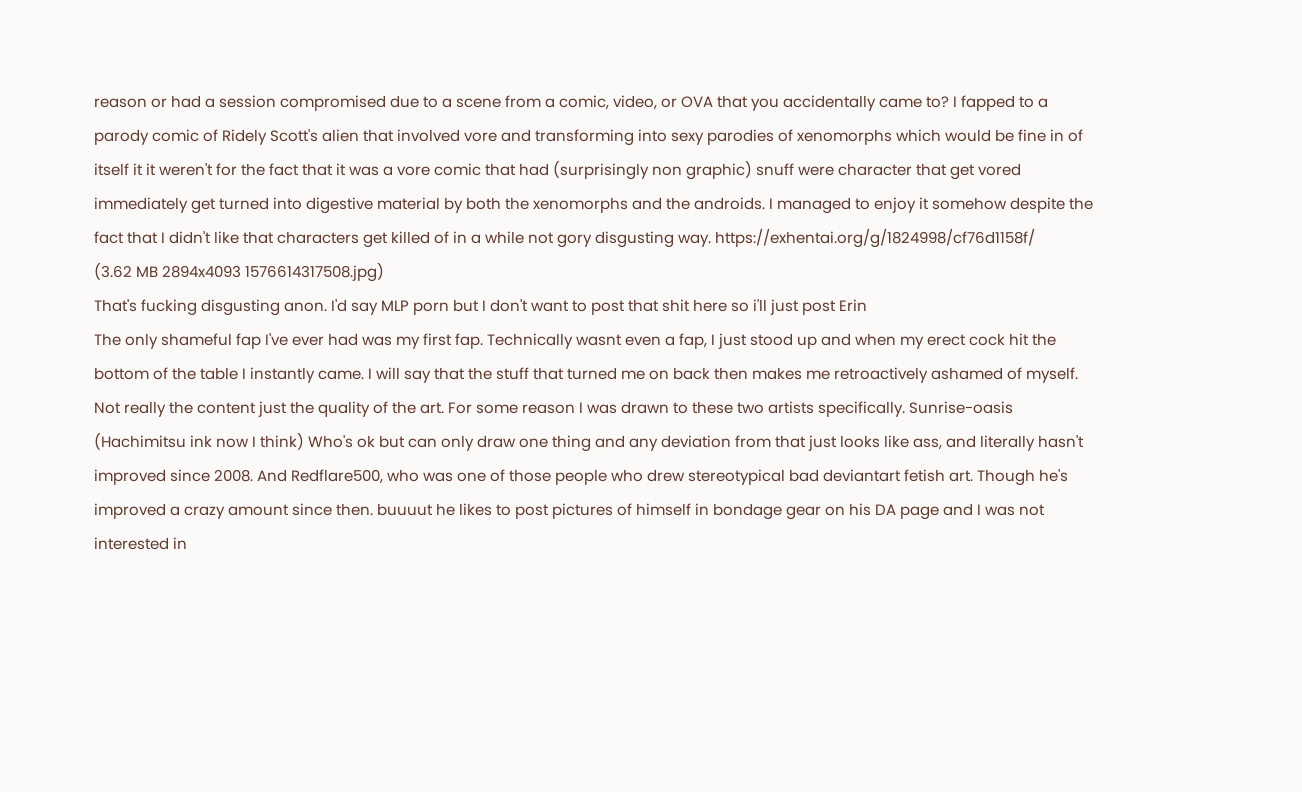reason or had a session compromised due to a scene from a comic, video, or OVA that you accidentally came to? I fapped to a parody comic of Ridely Scott's alien that involved vore and transforming into sexy parodies of xenomorphs which would be fine in of itself it it weren't for the fact that it was a vore comic that had (surprisingly non graphic) snuff were character that get vored immediately get turned into digestive material by both the xenomorphs and the androids. I managed to enjoy it somehow despite the fact that I didn't like that characters get killed of in a while not gory disgusting way. https://exhentai.org/g/1824998/cf76d1158f/
(3.62 MB 2894x4093 1576614317508.jpg)
That's fucking disgusting anon. I'd say MLP porn but I don't want to post that shit here so i'll just post Erin
The only shameful fap I've ever had was my first fap. Technically wasnt even a fap, I just stood up and when my erect cock hit the bottom of the table I instantly came. I will say that the stuff that turned me on back then makes me retroactively ashamed of myself. Not really the content just the quality of the art. For some reason I was drawn to these two artists specifically. Sunrise-oasis (Hachimitsu ink now I think) Who's ok but can only draw one thing and any deviation from that just looks like ass, and literally hasn't improved since 2008. And Redflare500, who was one of those people who drew stereotypical bad deviantart fetish art. Though he's improved a crazy amount since then. buuuut he likes to post pictures of himself in bondage gear on his DA page and I was not interested in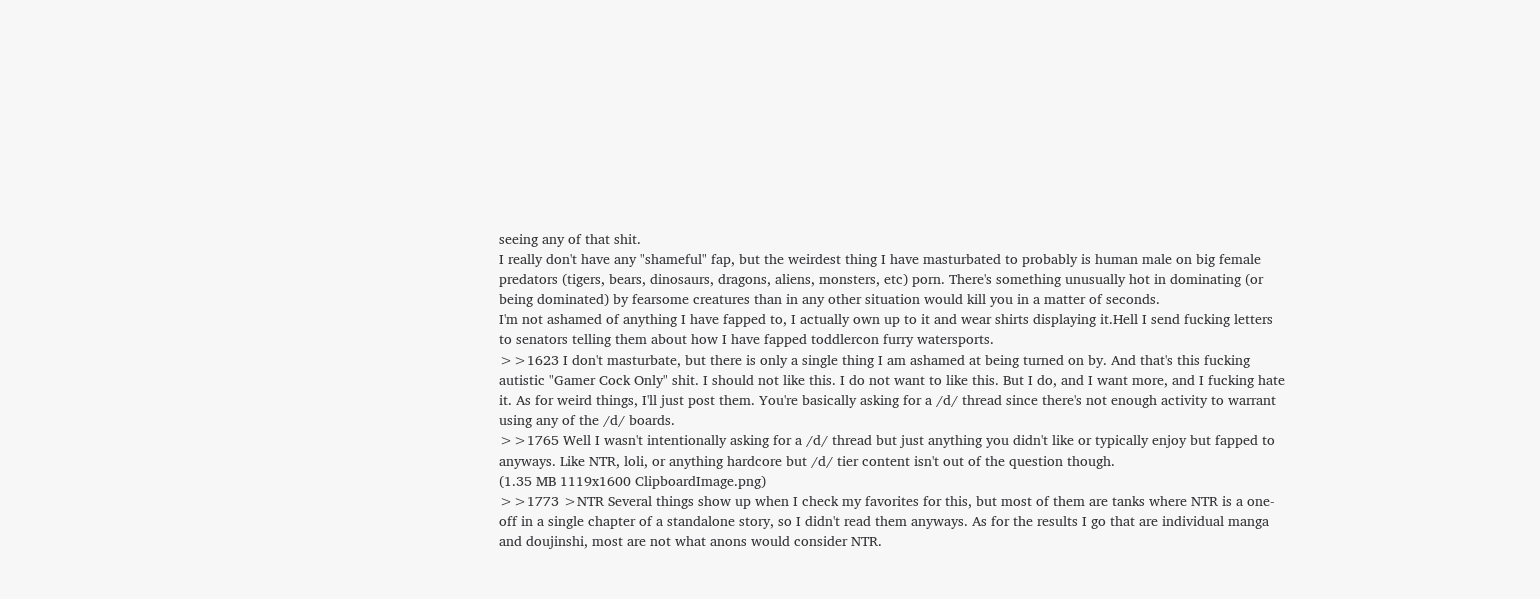seeing any of that shit.
I really don't have any "shameful" fap, but the weirdest thing I have masturbated to probably is human male on big female predators (tigers, bears, dinosaurs, dragons, aliens, monsters, etc) porn. There's something unusually hot in dominating (or being dominated) by fearsome creatures than in any other situation would kill you in a matter of seconds.
I'm not ashamed of anything I have fapped to, I actually own up to it and wear shirts displaying it.Hell I send fucking letters to senators telling them about how I have fapped toddlercon furry watersports.
>>1623 I don't masturbate, but there is only a single thing I am ashamed at being turned on by. And that's this fucking autistic "Gamer Cock Only" shit. I should not like this. I do not want to like this. But I do, and I want more, and I fucking hate it. As for weird things, I'll just post them. You're basically asking for a /d/ thread since there's not enough activity to warrant using any of the /d/ boards.
>>1765 Well I wasn't intentionally asking for a /d/ thread but just anything you didn't like or typically enjoy but fapped to anyways. Like NTR, loli, or anything hardcore but /d/ tier content isn't out of the question though.
(1.35 MB 1119x1600 ClipboardImage.png)
>>1773 >NTR Several things show up when I check my favorites for this, but most of them are tanks where NTR is a one-off in a single chapter of a standalone story, so I didn't read them anyways. As for the results I go that are individual manga and doujinshi, most are not what anons would consider NTR.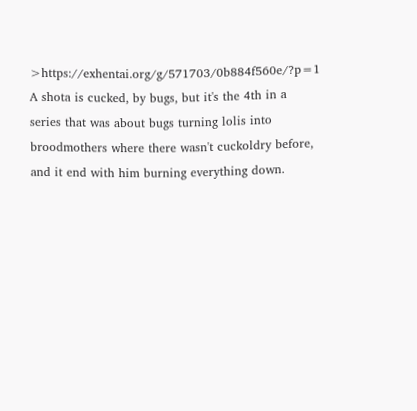>https://exhentai.org/g/571703/0b884f560e/?p=1 A shota is cucked, by bugs, but it's the 4th in a series that was about bugs turning lolis into broodmothers where there wasn't cuckoldry before, and it end with him burning everything down.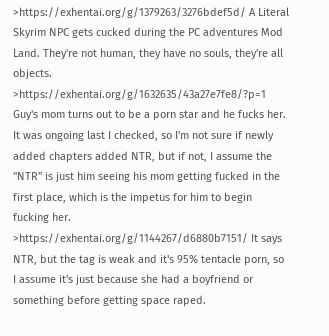>https://exhentai.org/g/1379263/3276bdef5d/ A Literal Skyrim NPC gets cucked during the PC adventures Mod Land. They're not human, they have no souls, they're all objects. >https://exhentai.org/g/1632635/43a27e7fe8/?p=1 Guy's mom turns out to be a porn star and he fucks her. It was ongoing last I checked, so I'm not sure if newly added chapters added NTR, but if not, I assume the "NTR" is just him seeing his mom getting fucked in the first place, which is the impetus for him to begin fucking her. >https://exhentai.org/g/1144267/d6880b7151/ It says NTR, but the tag is weak and it's 95% tentacle porn, so I assume it's just because she had a boyfriend or something before getting space raped.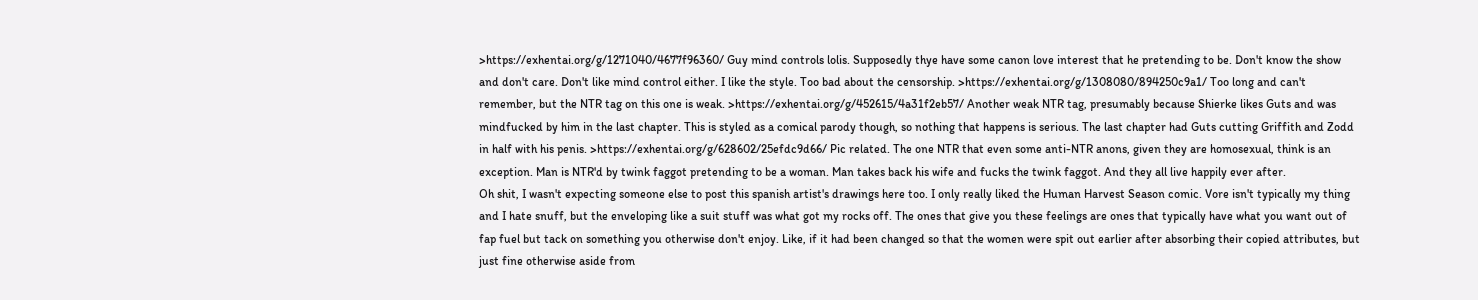>https://exhentai.org/g/1271040/4677f96360/ Guy mind controls lolis. Supposedly thye have some canon love interest that he pretending to be. Don't know the show and don't care. Don't like mind control either. I like the style. Too bad about the censorship. >https://exhentai.org/g/1308080/894250c9a1/ Too long and can't remember, but the NTR tag on this one is weak. >https://exhentai.org/g/452615/4a31f2eb57/ Another weak NTR tag, presumably because Shierke likes Guts and was mindfucked by him in the last chapter. This is styled as a comical parody though, so nothing that happens is serious. The last chapter had Guts cutting Griffith and Zodd in half with his penis. >https://exhentai.org/g/628602/25efdc9d66/ Pic related. The one NTR that even some anti-NTR anons, given they are homosexual, think is an exception. Man is NTR'd by twink faggot pretending to be a woman. Man takes back his wife and fucks the twink faggot. And they all live happily ever after.
Oh shit, I wasn't expecting someone else to post this spanish artist's drawings here too. I only really liked the Human Harvest Season comic. Vore isn't typically my thing and I hate snuff, but the enveloping like a suit stuff was what got my rocks off. The ones that give you these feelings are ones that typically have what you want out of fap fuel but tack on something you otherwise don't enjoy. Like, if it had been changed so that the women were spit out earlier after absorbing their copied attributes, but just fine otherwise aside from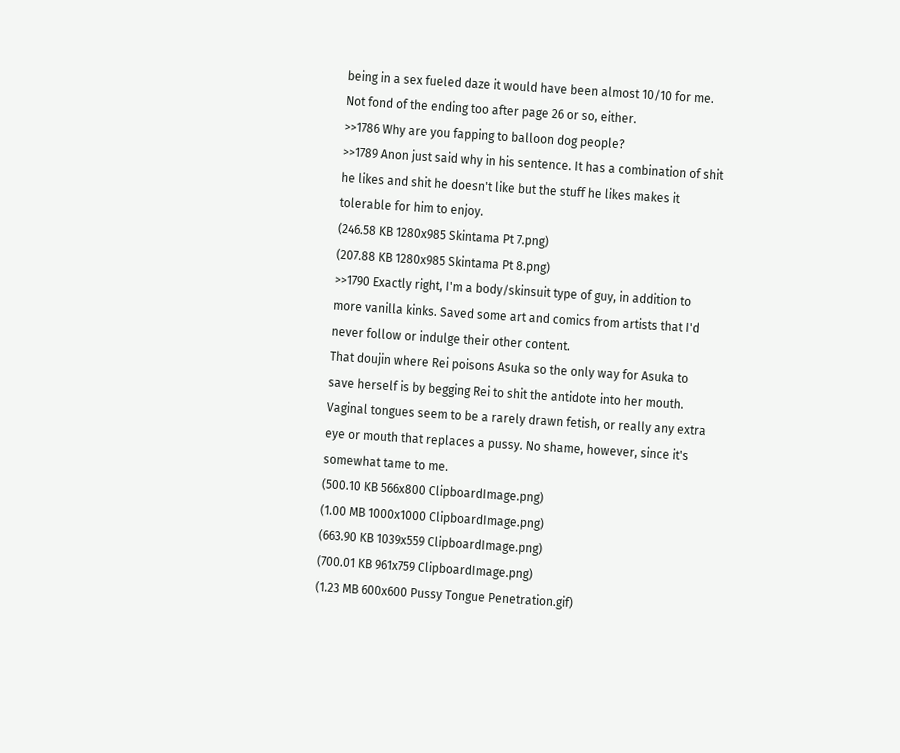being in a sex fueled daze it would have been almost 10/10 for me. Not fond of the ending too after page 26 or so, either.
>>1786 Why are you fapping to balloon dog people?
>>1789 Anon just said why in his sentence. It has a combination of shit he likes and shit he doesn't like but the stuff he likes makes it tolerable for him to enjoy.
(246.58 KB 1280x985 Skintama Pt 7.png)
(207.88 KB 1280x985 Skintama Pt 8.png)
>>1790 Exactly right, I'm a body/skinsuit type of guy, in addition to more vanilla kinks. Saved some art and comics from artists that I'd never follow or indulge their other content.
That doujin where Rei poisons Asuka so the only way for Asuka to save herself is by begging Rei to shit the antidote into her mouth.
Vaginal tongues seem to be a rarely drawn fetish, or really any extra eye or mouth that replaces a pussy. No shame, however, since it's somewhat tame to me.
(500.10 KB 566x800 ClipboardImage.png)
(1.00 MB 1000x1000 ClipboardImage.png)
(663.90 KB 1039x559 ClipboardImage.png)
(700.01 KB 961x759 ClipboardImage.png)
(1.23 MB 600x600 Pussy Tongue Penetration.gif)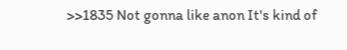>>1835 Not gonna like anon It's kind of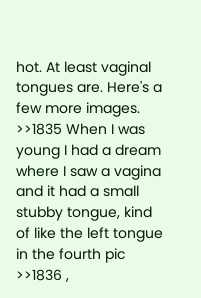hot. At least vaginal tongues are. Here's a few more images.
>>1835 When I was young I had a dream where I saw a vagina and it had a small stubby tongue, kind of like the left tongue in the fourth pic >>1836 ,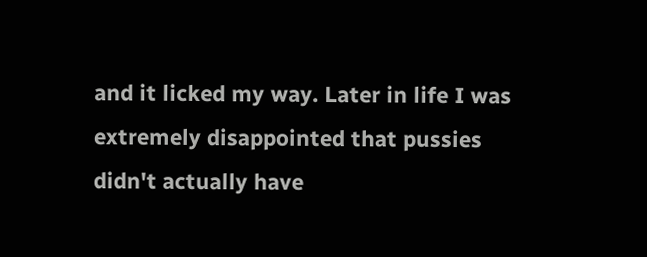and it licked my way. Later in life I was extremely disappointed that pussies didn't actually have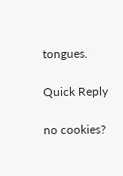tongues.

Quick Reply

no cookies?